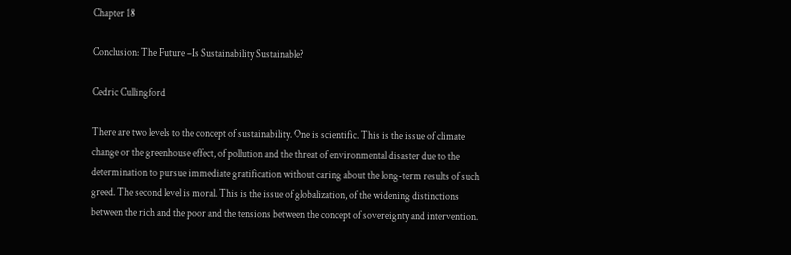Chapter 18

Conclusion: The Future –Is Sustainability Sustainable?

Cedric Cullingford

There are two levels to the concept of sustainability. One is scientific. This is the issue of climate change or the greenhouse effect, of pollution and the threat of environmental disaster due to the determination to pursue immediate gratification without caring about the long-term results of such greed. The second level is moral. This is the issue of globalization, of the widening distinctions between the rich and the poor and the tensions between the concept of sovereignty and intervention.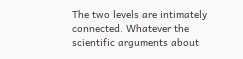The two levels are intimately connected. Whatever the scientific arguments about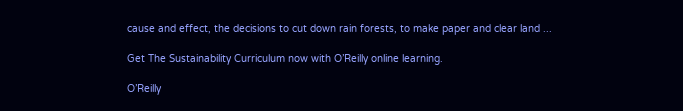cause and effect, the decisions to cut down rain forests, to make paper and clear land ...

Get The Sustainability Curriculum now with O’Reilly online learning.

O’Reilly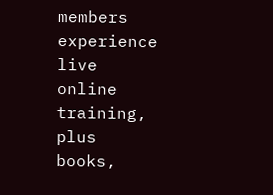members experience live online training, plus books,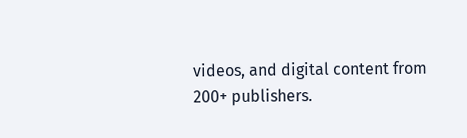videos, and digital content from 200+ publishers.